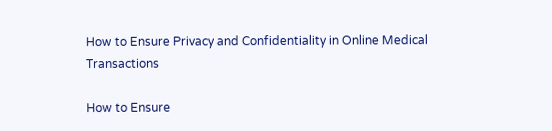How to Ensure Privacy and Confidentiality in Online Medical Transactions

How to Ensure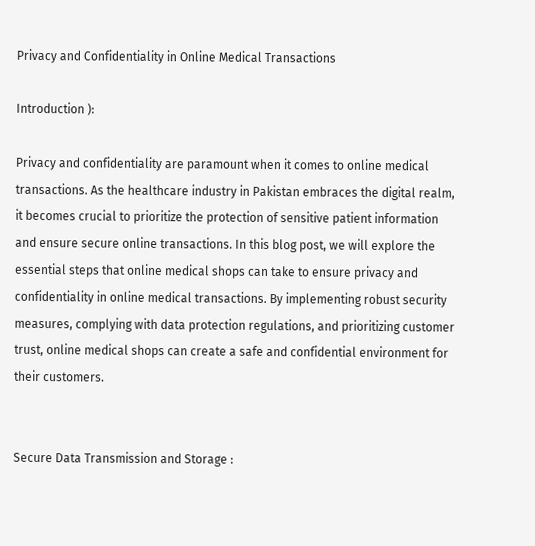Privacy and Confidentiality in Online Medical Transactions

Introduction ):

Privacy and confidentiality are paramount when it comes to online medical transactions. As the healthcare industry in Pakistan embraces the digital realm, it becomes crucial to prioritize the protection of sensitive patient information and ensure secure online transactions. In this blog post, we will explore the essential steps that online medical shops can take to ensure privacy and confidentiality in online medical transactions. By implementing robust security measures, complying with data protection regulations, and prioritizing customer trust, online medical shops can create a safe and confidential environment for their customers.


Secure Data Transmission and Storage :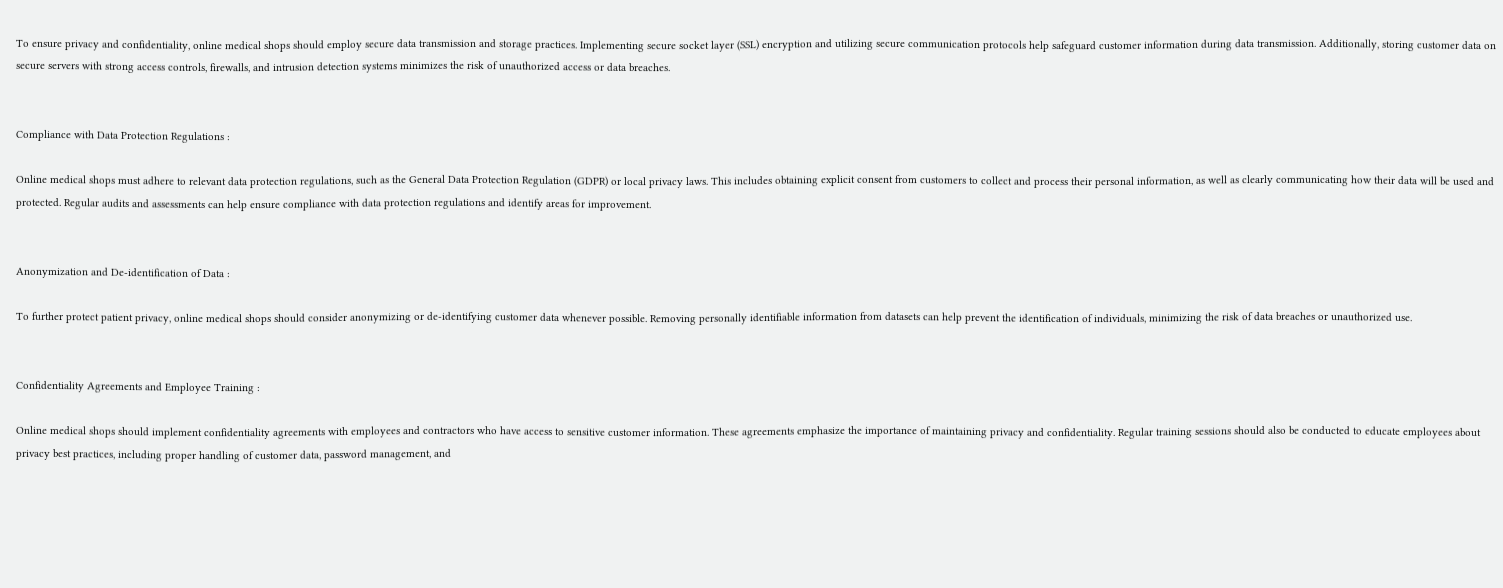To ensure privacy and confidentiality, online medical shops should employ secure data transmission and storage practices. Implementing secure socket layer (SSL) encryption and utilizing secure communication protocols help safeguard customer information during data transmission. Additionally, storing customer data on secure servers with strong access controls, firewalls, and intrusion detection systems minimizes the risk of unauthorized access or data breaches.


Compliance with Data Protection Regulations :

Online medical shops must adhere to relevant data protection regulations, such as the General Data Protection Regulation (GDPR) or local privacy laws. This includes obtaining explicit consent from customers to collect and process their personal information, as well as clearly communicating how their data will be used and protected. Regular audits and assessments can help ensure compliance with data protection regulations and identify areas for improvement.


Anonymization and De-identification of Data :

To further protect patient privacy, online medical shops should consider anonymizing or de-identifying customer data whenever possible. Removing personally identifiable information from datasets can help prevent the identification of individuals, minimizing the risk of data breaches or unauthorized use.


Confidentiality Agreements and Employee Training :

Online medical shops should implement confidentiality agreements with employees and contractors who have access to sensitive customer information. These agreements emphasize the importance of maintaining privacy and confidentiality. Regular training sessions should also be conducted to educate employees about privacy best practices, including proper handling of customer data, password management, and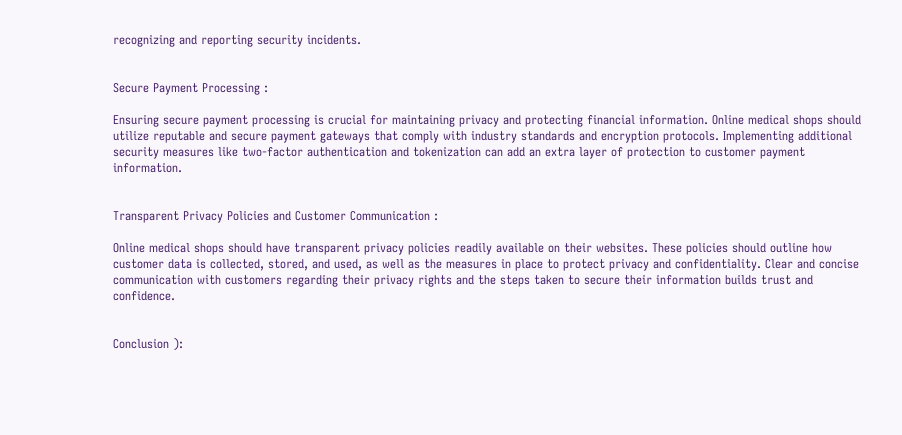recognizing and reporting security incidents.


Secure Payment Processing :

Ensuring secure payment processing is crucial for maintaining privacy and protecting financial information. Online medical shops should utilize reputable and secure payment gateways that comply with industry standards and encryption protocols. Implementing additional security measures like two-factor authentication and tokenization can add an extra layer of protection to customer payment information.


Transparent Privacy Policies and Customer Communication :

Online medical shops should have transparent privacy policies readily available on their websites. These policies should outline how customer data is collected, stored, and used, as well as the measures in place to protect privacy and confidentiality. Clear and concise communication with customers regarding their privacy rights and the steps taken to secure their information builds trust and confidence.


Conclusion ):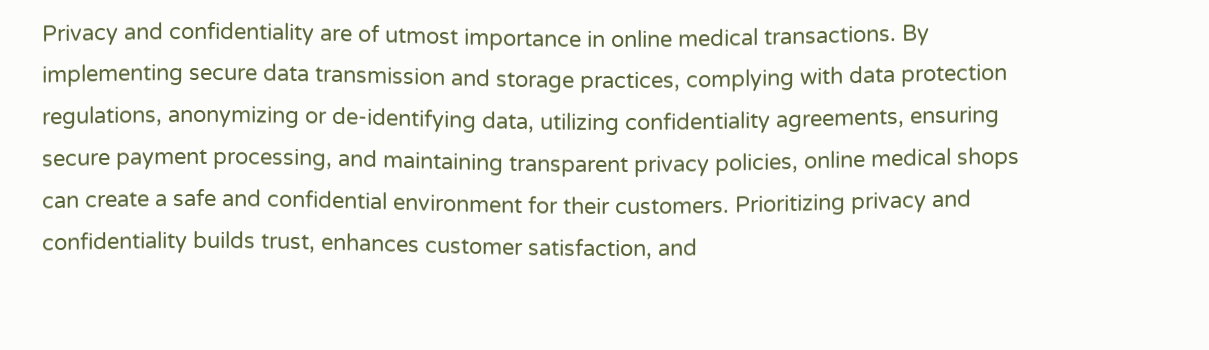Privacy and confidentiality are of utmost importance in online medical transactions. By implementing secure data transmission and storage practices, complying with data protection regulations, anonymizing or de-identifying data, utilizing confidentiality agreements, ensuring secure payment processing, and maintaining transparent privacy policies, online medical shops can create a safe and confidential environment for their customers. Prioritizing privacy and confidentiality builds trust, enhances customer satisfaction, and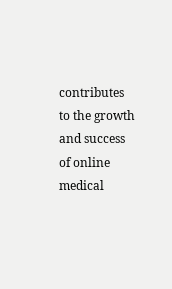contributes to the growth and success of online medical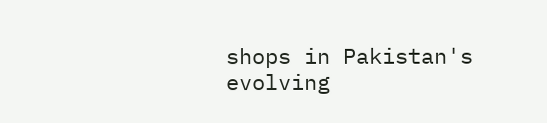shops in Pakistan's evolving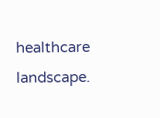healthcare landscape.